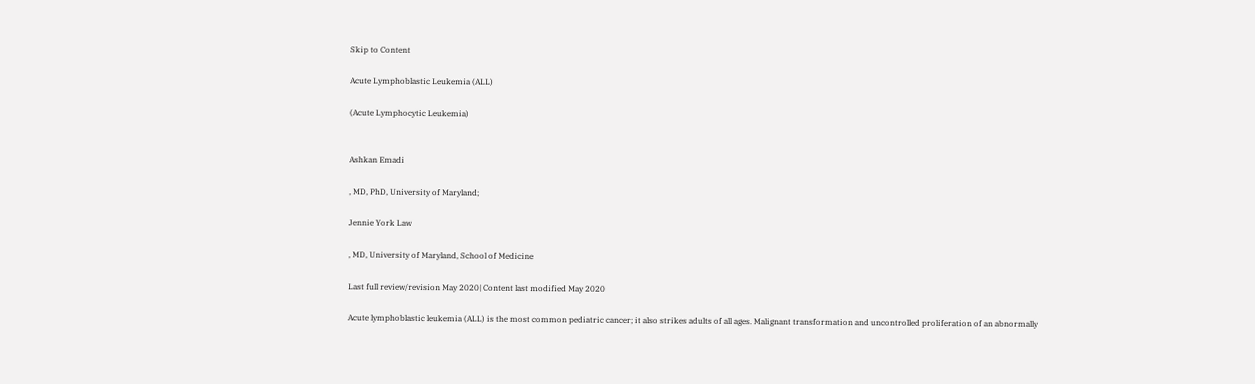Skip to Content

Acute Lymphoblastic Leukemia (ALL)

(Acute Lymphocytic Leukemia)


Ashkan Emadi

, MD, PhD, University of Maryland;

Jennie York Law

, MD, University of Maryland, School of Medicine

Last full review/revision May 2020| Content last modified May 2020

Acute lymphoblastic leukemia (ALL) is the most common pediatric cancer; it also strikes adults of all ages. Malignant transformation and uncontrolled proliferation of an abnormally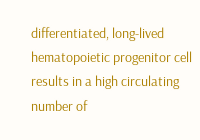differentiated, long-lived hematopoietic progenitor cell results in a high circulating number of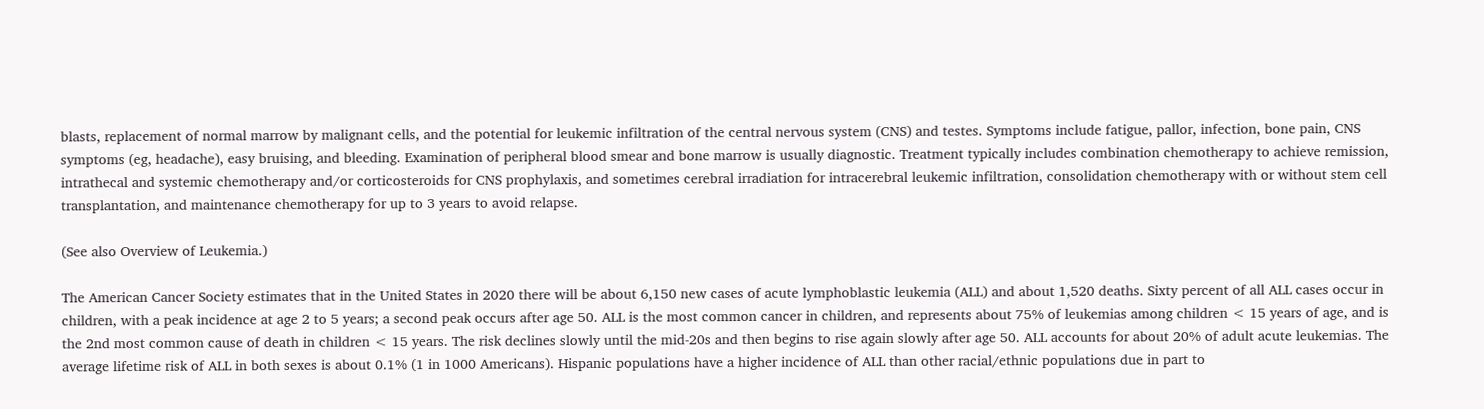blasts, replacement of normal marrow by malignant cells, and the potential for leukemic infiltration of the central nervous system (CNS) and testes. Symptoms include fatigue, pallor, infection, bone pain, CNS symptoms (eg, headache), easy bruising, and bleeding. Examination of peripheral blood smear and bone marrow is usually diagnostic. Treatment typically includes combination chemotherapy to achieve remission, intrathecal and systemic chemotherapy and/or corticosteroids for CNS prophylaxis, and sometimes cerebral irradiation for intracerebral leukemic infiltration, consolidation chemotherapy with or without stem cell transplantation, and maintenance chemotherapy for up to 3 years to avoid relapse.

(See also Overview of Leukemia.)

The American Cancer Society estimates that in the United States in 2020 there will be about 6,150 new cases of acute lymphoblastic leukemia (ALL) and about 1,520 deaths. Sixty percent of all ALL cases occur in children, with a peak incidence at age 2 to 5 years; a second peak occurs after age 50. ALL is the most common cancer in children, and represents about 75% of leukemias among children < 15 years of age, and is the 2nd most common cause of death in children < 15 years. The risk declines slowly until the mid-20s and then begins to rise again slowly after age 50. ALL accounts for about 20% of adult acute leukemias. The average lifetime risk of ALL in both sexes is about 0.1% (1 in 1000 Americans). Hispanic populations have a higher incidence of ALL than other racial/ethnic populations due in part to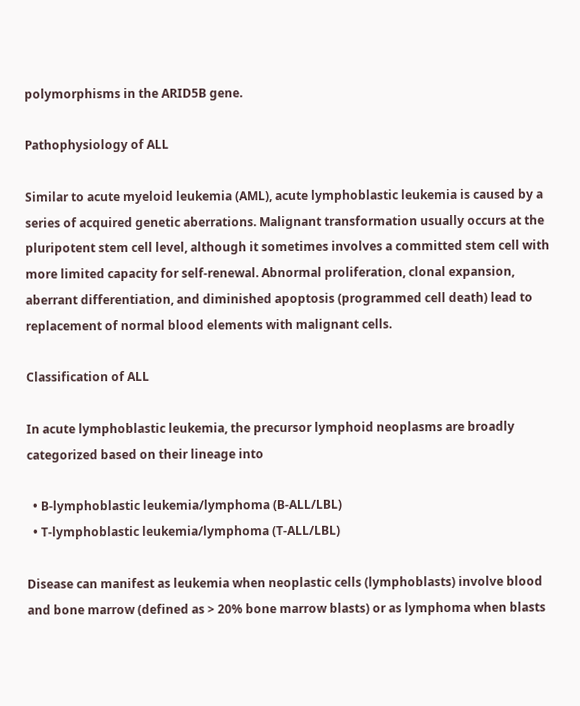polymorphisms in the ARID5B gene.

Pathophysiology of ALL

Similar to acute myeloid leukemia (AML), acute lymphoblastic leukemia is caused by a series of acquired genetic aberrations. Malignant transformation usually occurs at the pluripotent stem cell level, although it sometimes involves a committed stem cell with more limited capacity for self-renewal. Abnormal proliferation, clonal expansion, aberrant differentiation, and diminished apoptosis (programmed cell death) lead to replacement of normal blood elements with malignant cells.

Classification of ALL

In acute lymphoblastic leukemia, the precursor lymphoid neoplasms are broadly categorized based on their lineage into

  • B-lymphoblastic leukemia/lymphoma (B-ALL/LBL)
  • T-lymphoblastic leukemia/lymphoma (T-ALL/LBL)

Disease can manifest as leukemia when neoplastic cells (lymphoblasts) involve blood and bone marrow (defined as > 20% bone marrow blasts) or as lymphoma when blasts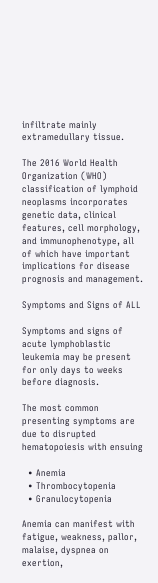infiltrate mainly extramedullary tissue.

The 2016 World Health Organization (WHO) classification of lymphoid neoplasms incorporates genetic data, clinical features, cell morphology, and immunophenotype, all of which have important implications for disease prognosis and management.

Symptoms and Signs of ALL

Symptoms and signs of acute lymphoblastic leukemia may be present for only days to weeks before diagnosis.

The most common presenting symptoms are due to disrupted hematopoiesis with ensuing

  • Anemia
  • Thrombocytopenia
  • Granulocytopenia

Anemia can manifest with fatigue, weakness, pallor, malaise, dyspnea on exertion,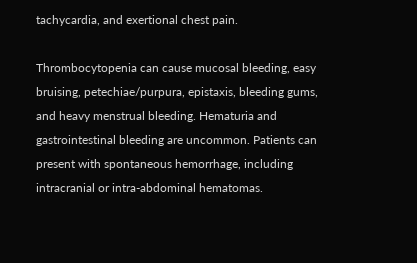tachycardia, and exertional chest pain.

Thrombocytopenia can cause mucosal bleeding, easy bruising, petechiae/purpura, epistaxis, bleeding gums, and heavy menstrual bleeding. Hematuria and gastrointestinal bleeding are uncommon. Patients can present with spontaneous hemorrhage, including intracranial or intra-abdominal hematomas.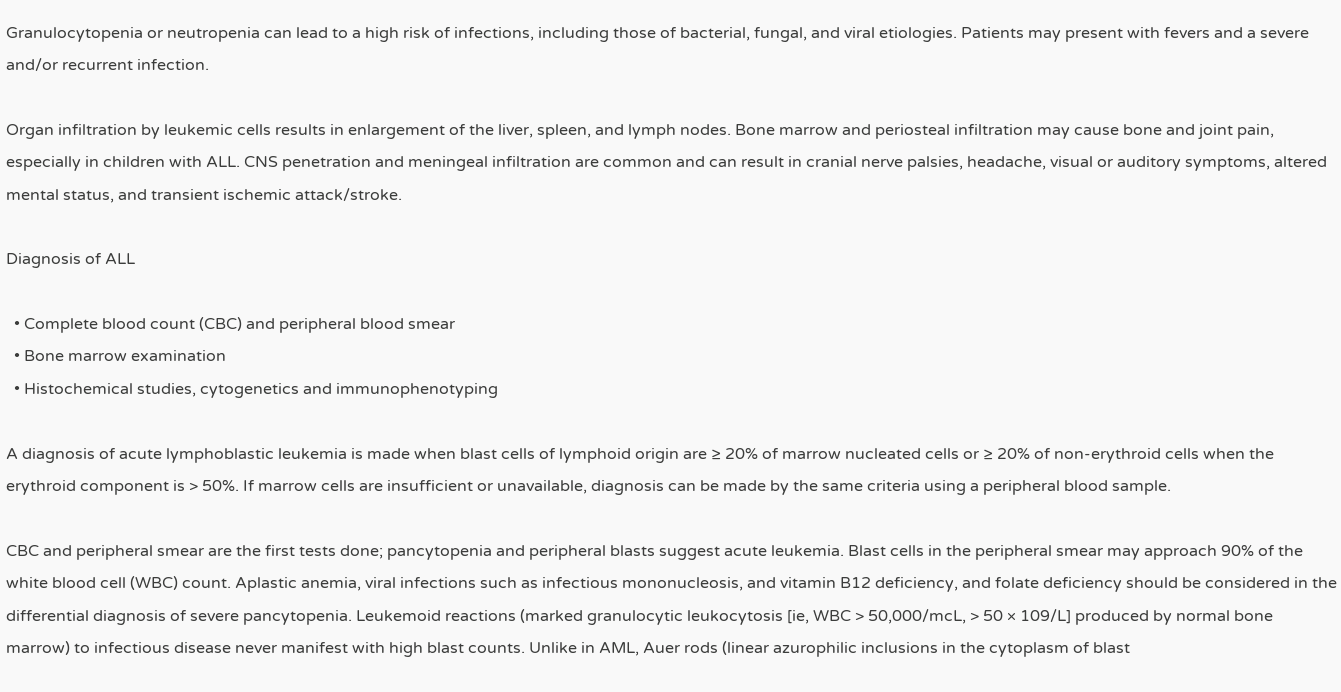Granulocytopenia or neutropenia can lead to a high risk of infections, including those of bacterial, fungal, and viral etiologies. Patients may present with fevers and a severe and/or recurrent infection.

Organ infiltration by leukemic cells results in enlargement of the liver, spleen, and lymph nodes. Bone marrow and periosteal infiltration may cause bone and joint pain, especially in children with ALL. CNS penetration and meningeal infiltration are common and can result in cranial nerve palsies, headache, visual or auditory symptoms, altered mental status, and transient ischemic attack/stroke.

Diagnosis of ALL

  • Complete blood count (CBC) and peripheral blood smear
  • Bone marrow examination
  • Histochemical studies, cytogenetics and immunophenotyping

A diagnosis of acute lymphoblastic leukemia is made when blast cells of lymphoid origin are ≥ 20% of marrow nucleated cells or ≥ 20% of non-erythroid cells when the erythroid component is > 50%. If marrow cells are insufficient or unavailable, diagnosis can be made by the same criteria using a peripheral blood sample.

CBC and peripheral smear are the first tests done; pancytopenia and peripheral blasts suggest acute leukemia. Blast cells in the peripheral smear may approach 90% of the white blood cell (WBC) count. Aplastic anemia, viral infections such as infectious mononucleosis, and vitamin B12 deficiency, and folate deficiency should be considered in the differential diagnosis of severe pancytopenia. Leukemoid reactions (marked granulocytic leukocytosis [ie, WBC > 50,000/mcL, > 50 × 109/L] produced by normal bone marrow) to infectious disease never manifest with high blast counts. Unlike in AML, Auer rods (linear azurophilic inclusions in the cytoplasm of blast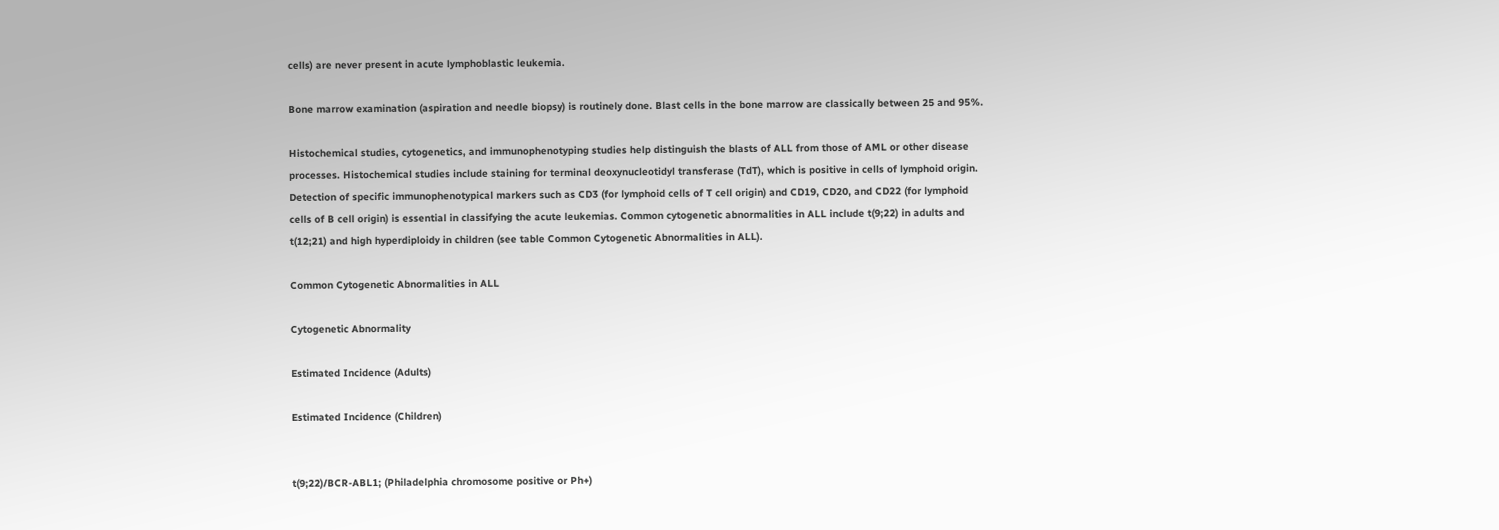cells) are never present in acute lymphoblastic leukemia.

Bone marrow examination (aspiration and needle biopsy) is routinely done. Blast cells in the bone marrow are classically between 25 and 95%.

Histochemical studies, cytogenetics, and immunophenotyping studies help distinguish the blasts of ALL from those of AML or other disease processes. Histochemical studies include staining for terminal deoxynucleotidyl transferase (TdT), which is positive in cells of lymphoid origin. Detection of specific immunophenotypical markers such as CD3 (for lymphoid cells of T cell origin) and CD19, CD20, and CD22 (for lymphoid cells of B cell origin) is essential in classifying the acute leukemias. Common cytogenetic abnormalities in ALL include t(9;22) in adults and t(12;21) and high hyperdiploidy in children (see table Common Cytogenetic Abnormalities in ALL).

Common Cytogenetic Abnormalities in ALL

Cytogenetic Abnormality

Estimated Incidence (Adults)

Estimated Incidence (Children)


t(9;22)/BCR-ABL1; (Philadelphia chromosome positive or Ph+)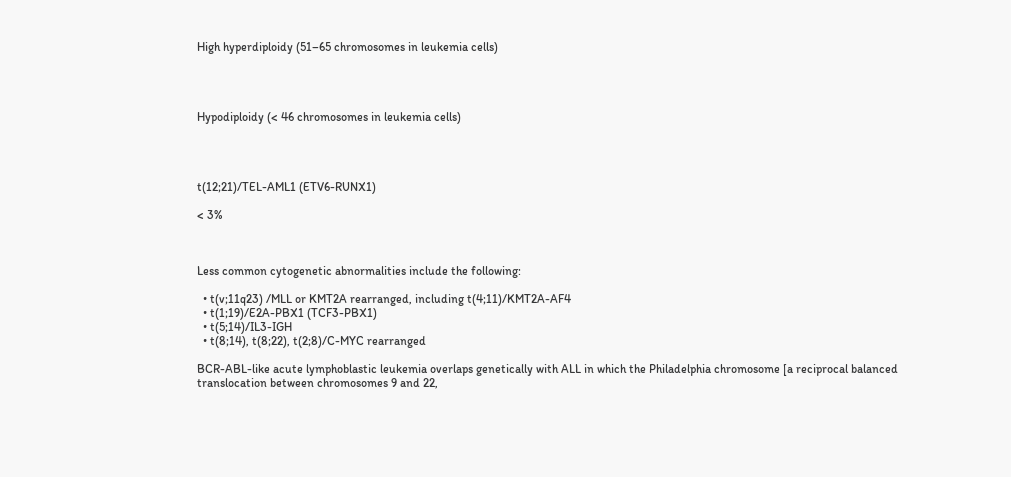High hyperdiploidy (51–65 chromosomes in leukemia cells)




Hypodiploidy (< 46 chromosomes in leukemia cells)




t(12;21)/TEL-AML1 (ETV6-RUNX1)

< 3%



Less common cytogenetic abnormalities include the following:

  • t(v;11q23) /MLL or KMT2A rearranged, including t(4;11)/KMT2A-AF4
  • t(1;19)/E2A-PBX1 (TCF3-PBX1)
  • t(5;14)/IL3-IGH
  • t(8;14), t(8;22), t(2;8)/C-MYC rearranged

BCR-ABL-like acute lymphoblastic leukemia overlaps genetically with ALL in which the Philadelphia chromosome [a reciprocal balanced translocation between chromosomes 9 and 22,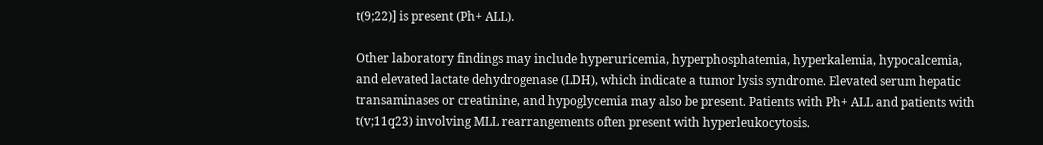t(9;22)] is present (Ph+ ALL).

Other laboratory findings may include hyperuricemia, hyperphosphatemia, hyperkalemia, hypocalcemia, and elevated lactate dehydrogenase (LDH), which indicate a tumor lysis syndrome. Elevated serum hepatic transaminases or creatinine, and hypoglycemia may also be present. Patients with Ph+ ALL and patients with t(v;11q23) involving MLL rearrangements often present with hyperleukocytosis.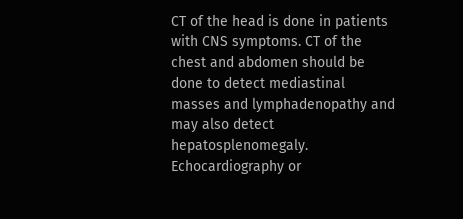CT of the head is done in patients with CNS symptoms. CT of the chest and abdomen should be done to detect mediastinal masses and lymphadenopathy and may also detect hepatosplenomegaly. Echocardiography or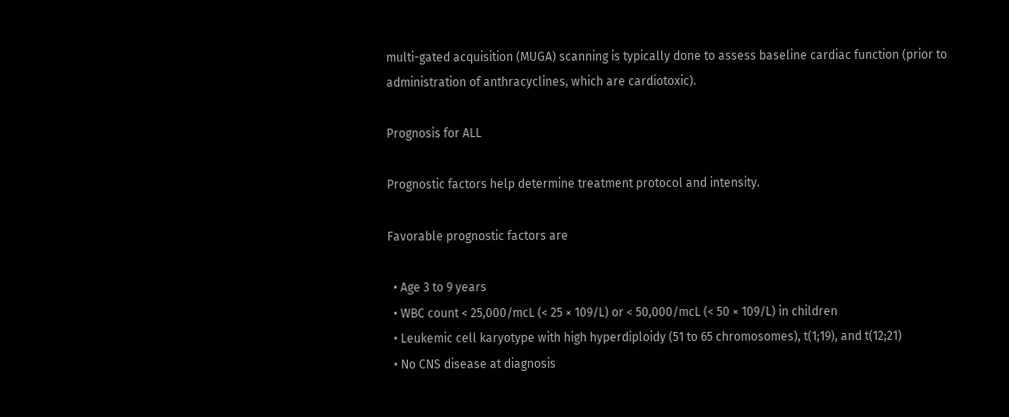multi-gated acquisition (MUGA) scanning is typically done to assess baseline cardiac function (prior to administration of anthracyclines, which are cardiotoxic).

Prognosis for ALL

Prognostic factors help determine treatment protocol and intensity.

Favorable prognostic factors are

  • Age 3 to 9 years
  • WBC count < 25,000/mcL (< 25 × 109/L) or < 50,000/mcL (< 50 × 109/L) in children
  • Leukemic cell karyotype with high hyperdiploidy (51 to 65 chromosomes), t(1;19), and t(12;21)
  • No CNS disease at diagnosis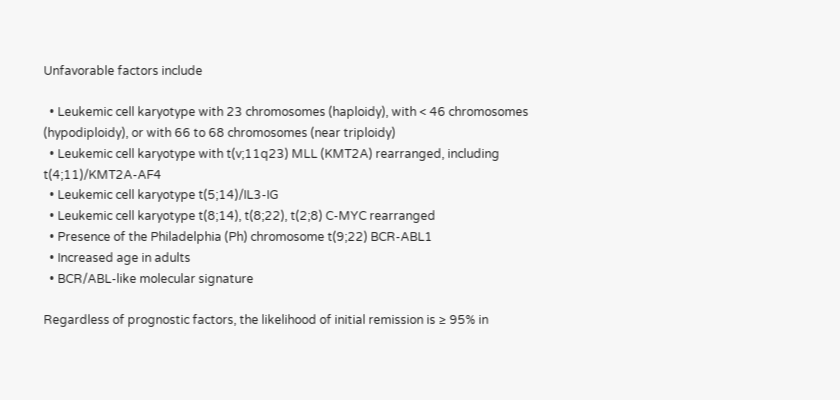Unfavorable factors include

  • Leukemic cell karyotype with 23 chromosomes (haploidy), with < 46 chromosomes (hypodiploidy), or with 66 to 68 chromosomes (near triploidy)
  • Leukemic cell karyotype with t(v;11q23) MLL (KMT2A) rearranged, including t(4;11)/KMT2A-AF4
  • Leukemic cell karyotype t(5;14)/IL3-IG
  • Leukemic cell karyotype t(8;14), t(8;22), t(2;8) C-MYC rearranged
  • Presence of the Philadelphia (Ph) chromosome t(9;22) BCR-ABL1
  • Increased age in adults
  • BCR/ABL-like molecular signature

Regardless of prognostic factors, the likelihood of initial remission is ≥ 95% in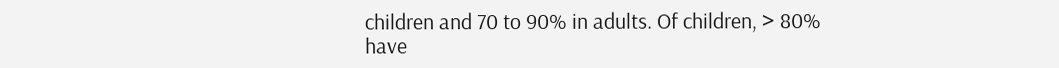children and 70 to 90% in adults. Of children, > 80% have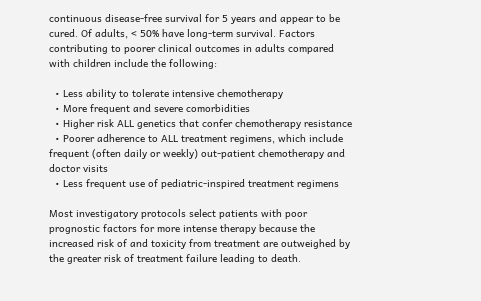continuous disease-free survival for 5 years and appear to be cured. Of adults, < 50% have long-term survival. Factors contributing to poorer clinical outcomes in adults compared with children include the following:

  • Less ability to tolerate intensive chemotherapy
  • More frequent and severe comorbidities
  • Higher risk ALL genetics that confer chemotherapy resistance
  • Poorer adherence to ALL treatment regimens, which include frequent (often daily or weekly) out-patient chemotherapy and doctor visits
  • Less frequent use of pediatric-inspired treatment regimens

Most investigatory protocols select patients with poor prognostic factors for more intense therapy because the increased risk of and toxicity from treatment are outweighed by the greater risk of treatment failure leading to death.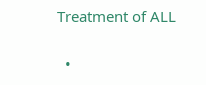Treatment of ALL

  •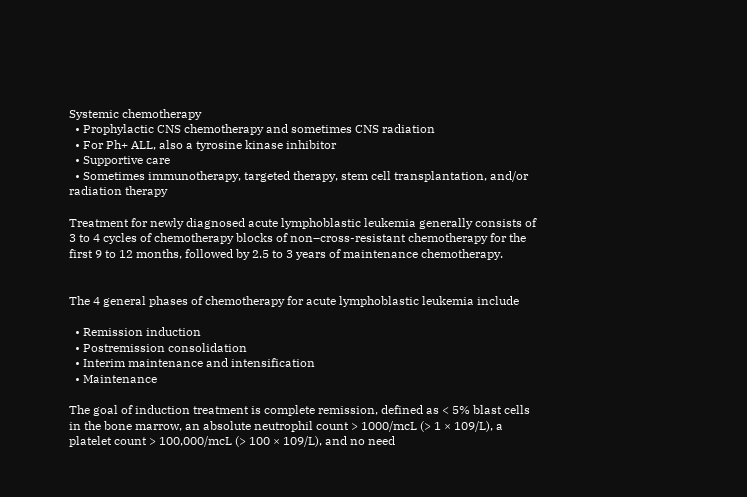Systemic chemotherapy
  • Prophylactic CNS chemotherapy and sometimes CNS radiation
  • For Ph+ ALL, also a tyrosine kinase inhibitor
  • Supportive care
  • Sometimes immunotherapy, targeted therapy, stem cell transplantation, and/or radiation therapy

Treatment for newly diagnosed acute lymphoblastic leukemia generally consists of 3 to 4 cycles of chemotherapy blocks of non–cross-resistant chemotherapy for the first 9 to 12 months, followed by 2.5 to 3 years of maintenance chemotherapy.


The 4 general phases of chemotherapy for acute lymphoblastic leukemia include

  • Remission induction
  • Postremission consolidation
  • Interim maintenance and intensification
  • Maintenance

The goal of induction treatment is complete remission, defined as < 5% blast cells in the bone marrow, an absolute neutrophil count > 1000/mcL (> 1 × 109/L), a platelet count > 100,000/mcL (> 100 × 109/L), and no need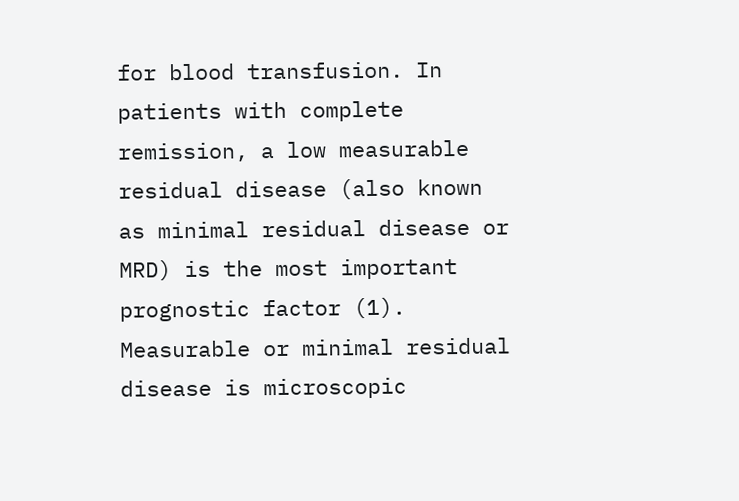for blood transfusion. In patients with complete remission, a low measurable residual disease (also known as minimal residual disease or MRD) is the most important prognostic factor (1). Measurable or minimal residual disease is microscopic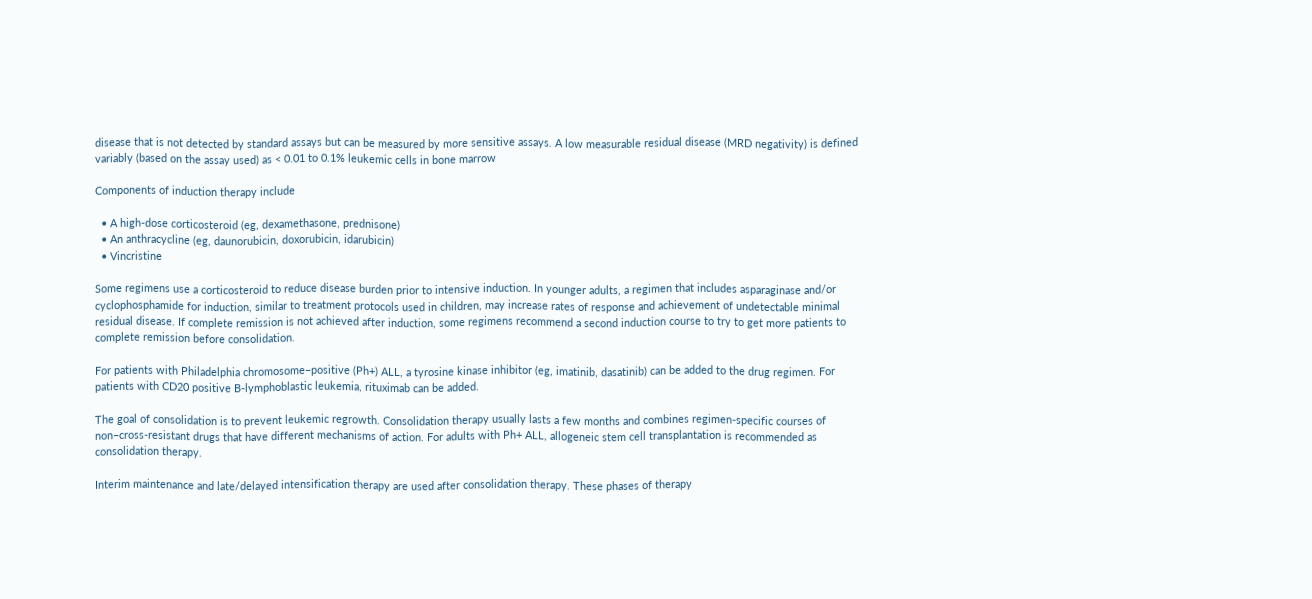disease that is not detected by standard assays but can be measured by more sensitive assays. A low measurable residual disease (MRD negativity) is defined variably (based on the assay used) as < 0.01 to 0.1% leukemic cells in bone marrow

Components of induction therapy include

  • A high-dose corticosteroid (eg, dexamethasone, prednisone)
  • An anthracycline (eg, daunorubicin, doxorubicin, idarubicin)
  • Vincristine

Some regimens use a corticosteroid to reduce disease burden prior to intensive induction. In younger adults, a regimen that includes asparaginase and/or cyclophosphamide for induction, similar to treatment protocols used in children, may increase rates of response and achievement of undetectable minimal residual disease. If complete remission is not achieved after induction, some regimens recommend a second induction course to try to get more patients to complete remission before consolidation.

For patients with Philadelphia chromosome–positive (Ph+) ALL, a tyrosine kinase inhibitor (eg, imatinib, dasatinib) can be added to the drug regimen. For patients with CD20 positive B-lymphoblastic leukemia, rituximab can be added.

The goal of consolidation is to prevent leukemic regrowth. Consolidation therapy usually lasts a few months and combines regimen-specific courses of non–cross-resistant drugs that have different mechanisms of action. For adults with Ph+ ALL, allogeneic stem cell transplantation is recommended as consolidation therapy.

Interim maintenance and late/delayed intensification therapy are used after consolidation therapy. These phases of therapy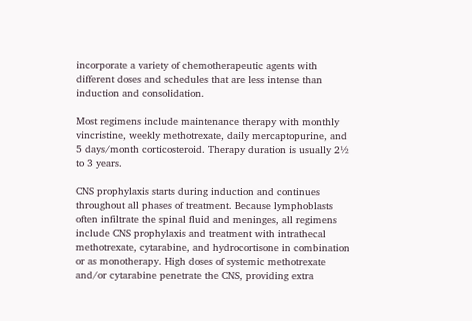incorporate a variety of chemotherapeutic agents with different doses and schedules that are less intense than induction and consolidation.

Most regimens include maintenance therapy with monthly vincristine, weekly methotrexate, daily mercaptopurine, and 5 days/month corticosteroid. Therapy duration is usually 2½ to 3 years.

CNS prophylaxis starts during induction and continues throughout all phases of treatment. Because lymphoblasts often infiltrate the spinal fluid and meninges, all regimens include CNS prophylaxis and treatment with intrathecal methotrexate, cytarabine, and hydrocortisone in combination or as monotherapy. High doses of systemic methotrexate and/or cytarabine penetrate the CNS, providing extra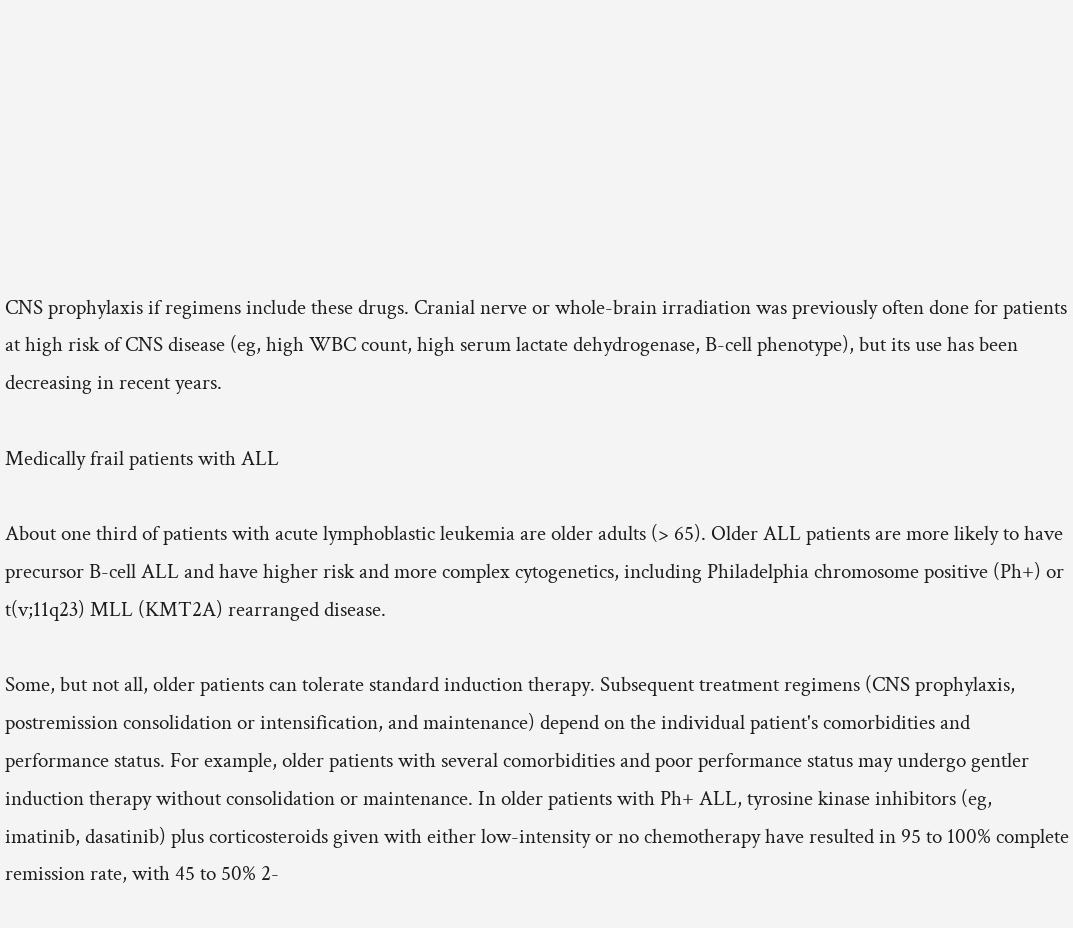CNS prophylaxis if regimens include these drugs. Cranial nerve or whole-brain irradiation was previously often done for patients at high risk of CNS disease (eg, high WBC count, high serum lactate dehydrogenase, B-cell phenotype), but its use has been decreasing in recent years.

Medically frail patients with ALL

About one third of patients with acute lymphoblastic leukemia are older adults (> 65). Older ALL patients are more likely to have precursor B-cell ALL and have higher risk and more complex cytogenetics, including Philadelphia chromosome positive (Ph+) or t(v;11q23) MLL (KMT2A) rearranged disease.

Some, but not all, older patients can tolerate standard induction therapy. Subsequent treatment regimens (CNS prophylaxis, postremission consolidation or intensification, and maintenance) depend on the individual patient's comorbidities and performance status. For example, older patients with several comorbidities and poor performance status may undergo gentler induction therapy without consolidation or maintenance. In older patients with Ph+ ALL, tyrosine kinase inhibitors (eg, imatinib, dasatinib) plus corticosteroids given with either low-intensity or no chemotherapy have resulted in 95 to 100% complete remission rate, with 45 to 50% 2-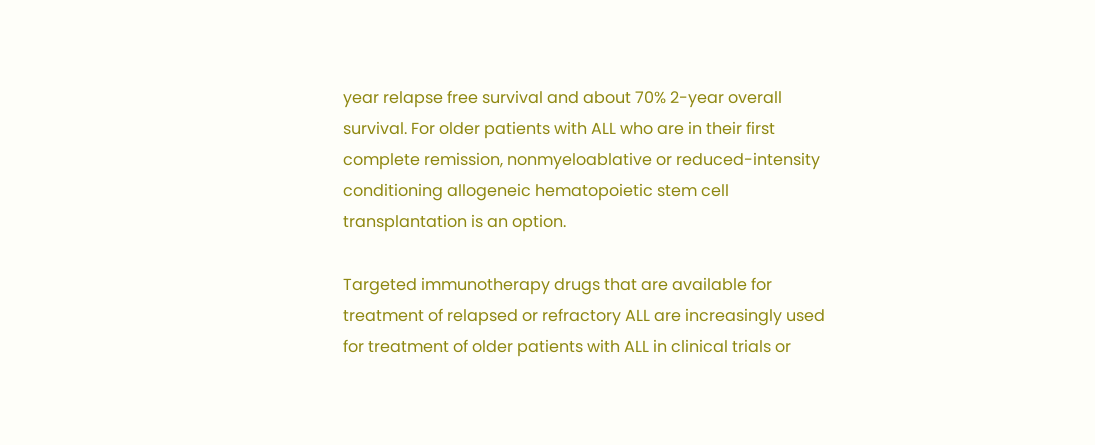year relapse free survival and about 70% 2-year overall survival. For older patients with ALL who are in their first complete remission, nonmyeloablative or reduced-intensity conditioning allogeneic hematopoietic stem cell transplantation is an option.

Targeted immunotherapy drugs that are available for treatment of relapsed or refractory ALL are increasingly used for treatment of older patients with ALL in clinical trials or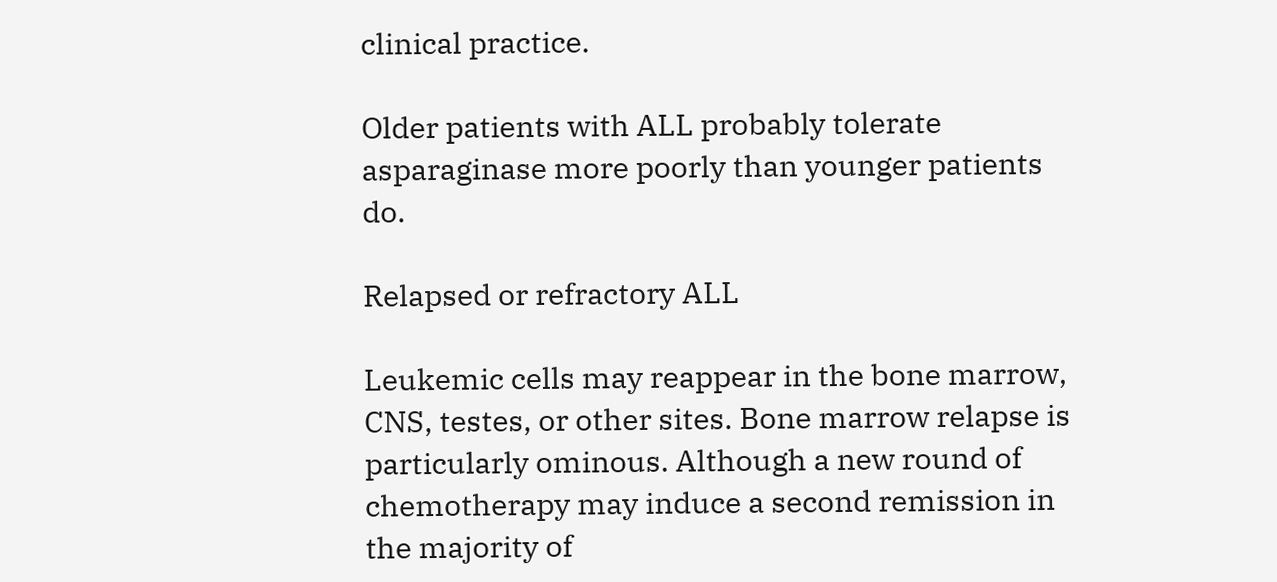clinical practice.

Older patients with ALL probably tolerate asparaginase more poorly than younger patients do.

Relapsed or refractory ALL

Leukemic cells may reappear in the bone marrow, CNS, testes, or other sites. Bone marrow relapse is particularly ominous. Although a new round of chemotherapy may induce a second remission in the majority of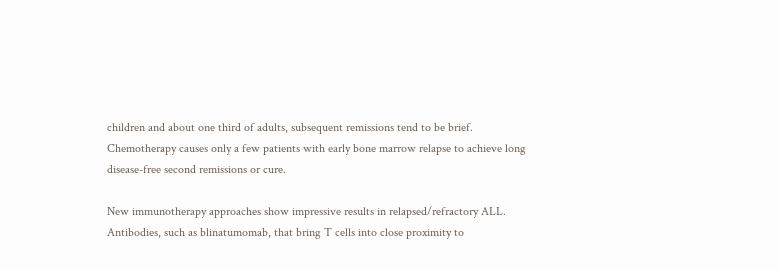children and about one third of adults, subsequent remissions tend to be brief. Chemotherapy causes only a few patients with early bone marrow relapse to achieve long disease-free second remissions or cure.

New immunotherapy approaches show impressive results in relapsed/refractory ALL. Antibodies, such as blinatumomab, that bring T cells into close proximity to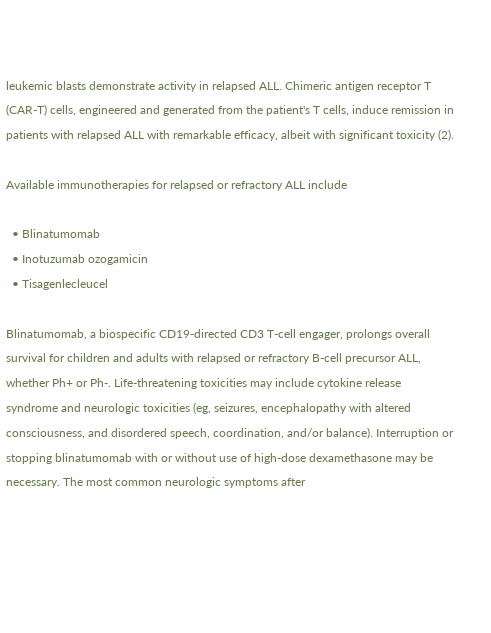leukemic blasts demonstrate activity in relapsed ALL. Chimeric antigen receptor T (CAR-T) cells, engineered and generated from the patient's T cells, induce remission in patients with relapsed ALL with remarkable efficacy, albeit with significant toxicity (2).

Available immunotherapies for relapsed or refractory ALL include

  • Blinatumomab
  • Inotuzumab ozogamicin
  • Tisagenlecleucel

Blinatumomab, a biospecific CD19-directed CD3 T-cell engager, prolongs overall survival for children and adults with relapsed or refractory B-cell precursor ALL, whether Ph+ or Ph-. Life-threatening toxicities may include cytokine release syndrome and neurologic toxicities (eg, seizures, encephalopathy with altered consciousness, and disordered speech, coordination, and/or balance). Interruption or stopping blinatumomab with or without use of high-dose dexamethasone may be necessary. The most common neurologic symptoms after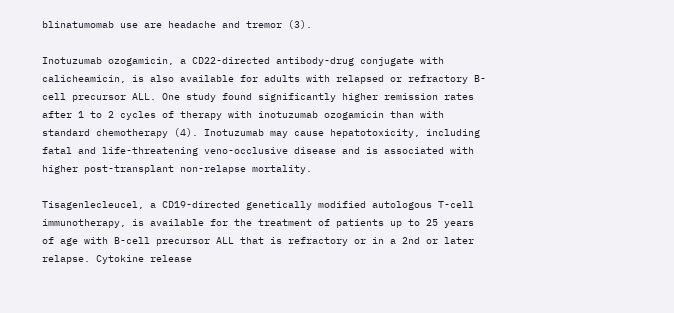blinatumomab use are headache and tremor (3).

Inotuzumab ozogamicin, a CD22-directed antibody-drug conjugate with calicheamicin, is also available for adults with relapsed or refractory B-cell precursor ALL. One study found significantly higher remission rates after 1 to 2 cycles of therapy with inotuzumab ozogamicin than with standard chemotherapy (4). Inotuzumab may cause hepatotoxicity, including fatal and life-threatening veno-occlusive disease and is associated with higher post-transplant non-relapse mortality.

Tisagenlecleucel, a CD19-directed genetically modified autologous T-cell immunotherapy, is available for the treatment of patients up to 25 years of age with B-cell precursor ALL that is refractory or in a 2nd or later relapse. Cytokine release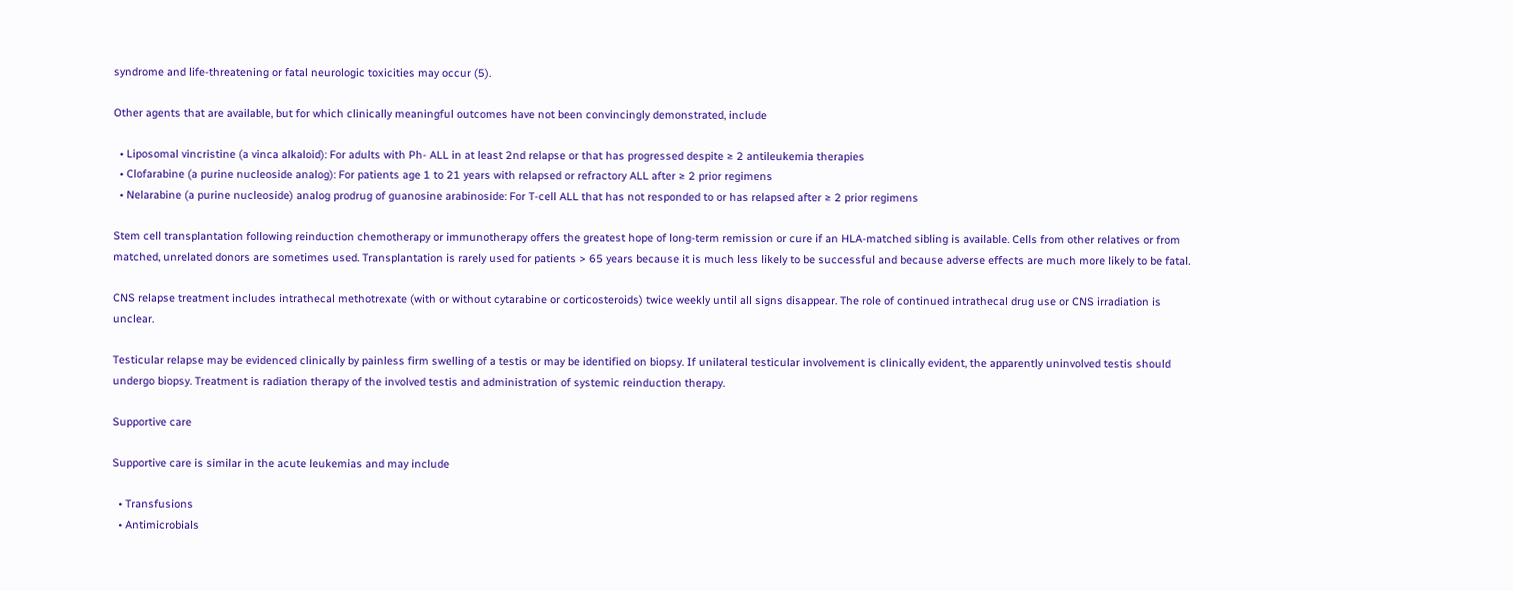syndrome and life-threatening or fatal neurologic toxicities may occur (5).

Other agents that are available, but for which clinically meaningful outcomes have not been convincingly demonstrated, include

  • Liposomal vincristine (a vinca alkaloid): For adults with Ph- ALL in at least 2nd relapse or that has progressed despite ≥ 2 antileukemia therapies
  • Clofarabine (a purine nucleoside analog): For patients age 1 to 21 years with relapsed or refractory ALL after ≥ 2 prior regimens
  • Nelarabine (a purine nucleoside) analog prodrug of guanosine arabinoside: For T-cell ALL that has not responded to or has relapsed after ≥ 2 prior regimens

Stem cell transplantation following reinduction chemotherapy or immunotherapy offers the greatest hope of long-term remission or cure if an HLA-matched sibling is available. Cells from other relatives or from matched, unrelated donors are sometimes used. Transplantation is rarely used for patients > 65 years because it is much less likely to be successful and because adverse effects are much more likely to be fatal.

CNS relapse treatment includes intrathecal methotrexate (with or without cytarabine or corticosteroids) twice weekly until all signs disappear. The role of continued intrathecal drug use or CNS irradiation is unclear.

Testicular relapse may be evidenced clinically by painless firm swelling of a testis or may be identified on biopsy. If unilateral testicular involvement is clinically evident, the apparently uninvolved testis should undergo biopsy. Treatment is radiation therapy of the involved testis and administration of systemic reinduction therapy.

Supportive care

Supportive care is similar in the acute leukemias and may include

  • Transfusions
  • Antimicrobials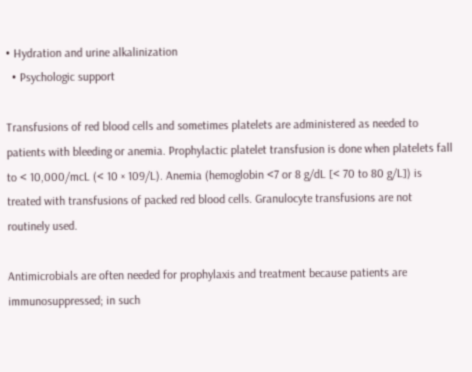• Hydration and urine alkalinization
  • Psychologic support

Transfusions of red blood cells and sometimes platelets are administered as needed to patients with bleeding or anemia. Prophylactic platelet transfusion is done when platelets fall to < 10,000/mcL (< 10 × 109/L). Anemia (hemoglobin <7 or 8 g/dL [< 70 to 80 g/L]) is treated with transfusions of packed red blood cells. Granulocyte transfusions are not routinely used.

Antimicrobials are often needed for prophylaxis and treatment because patients are immunosuppressed; in such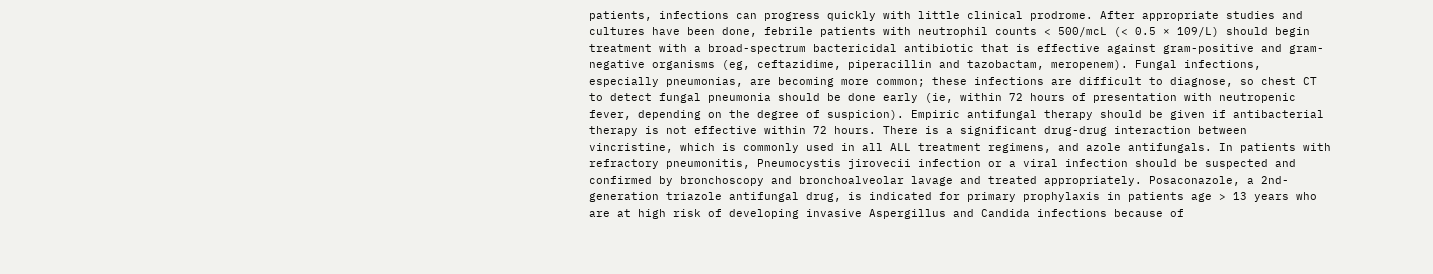patients, infections can progress quickly with little clinical prodrome. After appropriate studies and cultures have been done, febrile patients with neutrophil counts < 500/mcL (< 0.5 × 109/L) should begin treatment with a broad-spectrum bactericidal antibiotic that is effective against gram-positive and gram-negative organisms (eg, ceftazidime, piperacillin and tazobactam, meropenem). Fungal infections, especially pneumonias, are becoming more common; these infections are difficult to diagnose, so chest CT to detect fungal pneumonia should be done early (ie, within 72 hours of presentation with neutropenic fever, depending on the degree of suspicion). Empiric antifungal therapy should be given if antibacterial therapy is not effective within 72 hours. There is a significant drug-drug interaction between vincristine, which is commonly used in all ALL treatment regimens, and azole antifungals. In patients with refractory pneumonitis, Pneumocystis jirovecii infection or a viral infection should be suspected and confirmed by bronchoscopy and bronchoalveolar lavage and treated appropriately. Posaconazole, a 2nd-generation triazole antifungal drug, is indicated for primary prophylaxis in patients age > 13 years who are at high risk of developing invasive Aspergillus and Candida infections because of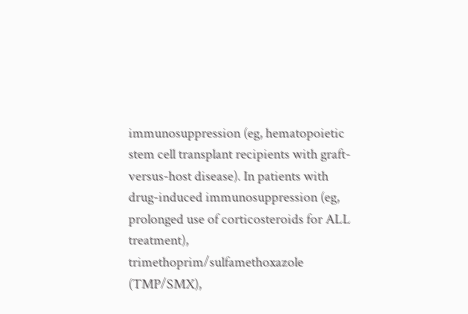immunosuppression (eg, hematopoietic stem cell transplant recipients with graft-versus-host disease). In patients with drug-induced immunosuppression (eg, prolonged use of corticosteroids for ALL treatment), trimethoprim/sulfamethoxazole (TMP/SMX),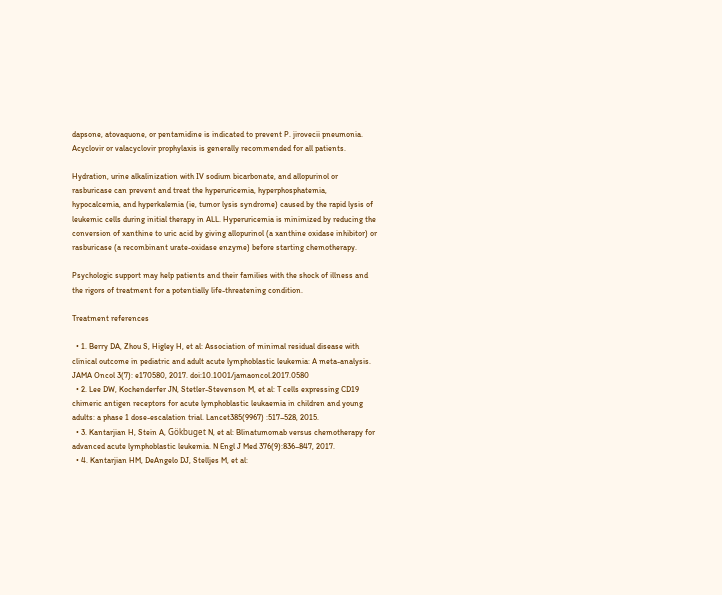dapsone, atovaquone, or pentamidine is indicated to prevent P. jirovecii pneumonia. Acyclovir or valacyclovir prophylaxis is generally recommended for all patients.

Hydration, urine alkalinization with IV sodium bicarbonate, and allopurinol or rasburicase can prevent and treat the hyperuricemia, hyperphosphatemia, hypocalcemia, and hyperkalemia (ie, tumor lysis syndrome) caused by the rapid lysis of leukemic cells during initial therapy in ALL. Hyperuricemia is minimized by reducing the conversion of xanthine to uric acid by giving allopurinol (a xanthine oxidase inhibitor) or rasburicase (a recombinant urate-oxidase enzyme) before starting chemotherapy.

Psychologic support may help patients and their families with the shock of illness and the rigors of treatment for a potentially life-threatening condition.

Treatment references

  • 1. Berry DA, Zhou S, Higley H, et al: Association of minimal residual disease with clinical outcome in pediatric and adult acute lymphoblastic leukemia: A meta-analysis. JAMA Oncol 3(7): e170580, 2017. doi:10.1001/jamaoncol.2017.0580
  • 2. Lee DW, Kochenderfer JN, Stetler-Stevenson M, et al: T cells expressing CD19 chimeric antigen receptors for acute lymphoblastic leukaemia in children and young adults: a phase 1 dose-escalation trial. Lancet385(9967) :517–528, 2015.
  • 3. Kantarjian H, Stein A, Gökbuget N, et al: Blinatumomab versus chemotherapy for advanced acute lymphoblastic leukemia. N Engl J Med 376(9):836–847, 2017.
  • 4. Kantarjian HM, DeAngelo DJ, Stelljes M, et al: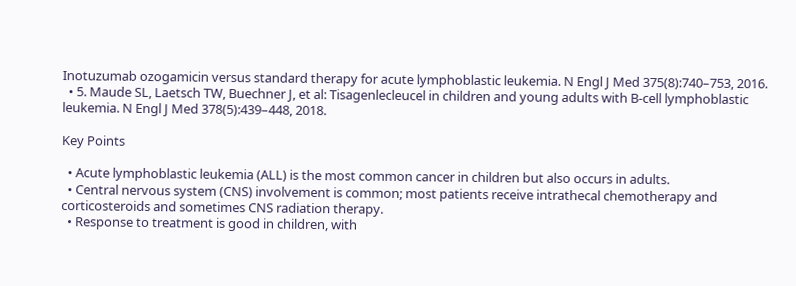Inotuzumab ozogamicin versus standard therapy for acute lymphoblastic leukemia. N Engl J Med 375(8):740–753, 2016.
  • 5. Maude SL, Laetsch TW, Buechner J, et al: Tisagenlecleucel in children and young adults with B-cell lymphoblastic leukemia. N Engl J Med 378(5):439–448, 2018.

Key Points

  • Acute lymphoblastic leukemia (ALL) is the most common cancer in children but also occurs in adults.
  • Central nervous system (CNS) involvement is common; most patients receive intrathecal chemotherapy and corticosteroids and sometimes CNS radiation therapy.
  • Response to treatment is good in children, with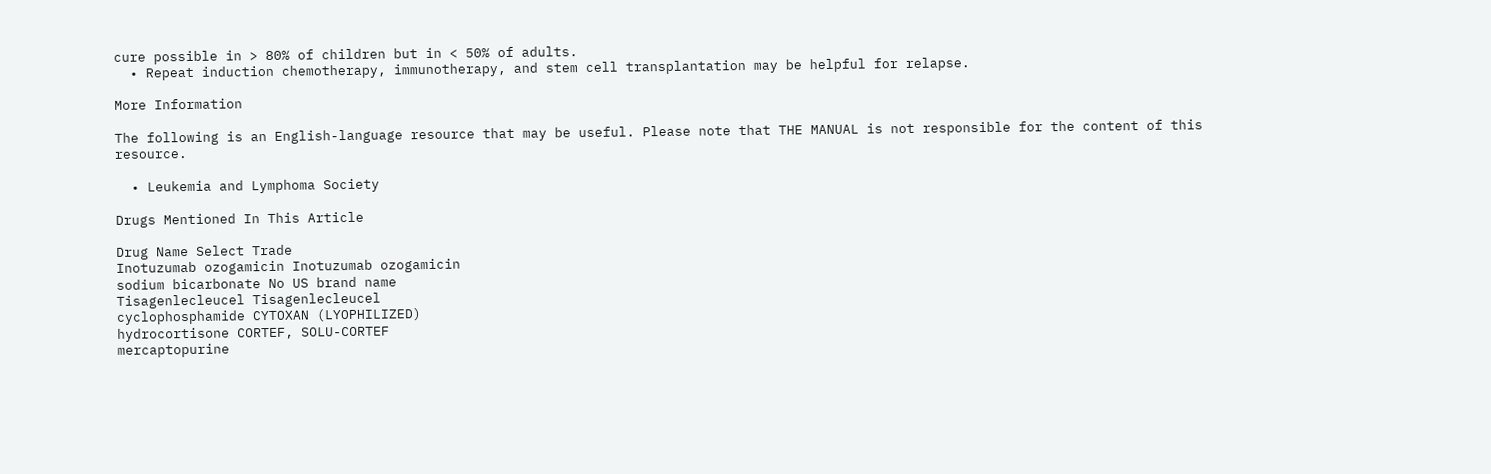cure possible in > 80% of children but in < 50% of adults.
  • Repeat induction chemotherapy, immunotherapy, and stem cell transplantation may be helpful for relapse.

More Information

The following is an English-language resource that may be useful. Please note that THE MANUAL is not responsible for the content of this resource.

  • Leukemia and Lymphoma Society

Drugs Mentioned In This Article

Drug Name Select Trade
Inotuzumab ozogamicin Inotuzumab ozogamicin
sodium bicarbonate No US brand name
Tisagenlecleucel Tisagenlecleucel
cyclophosphamide CYTOXAN (LYOPHILIZED)
hydrocortisone CORTEF, SOLU-CORTEF
mercaptopurine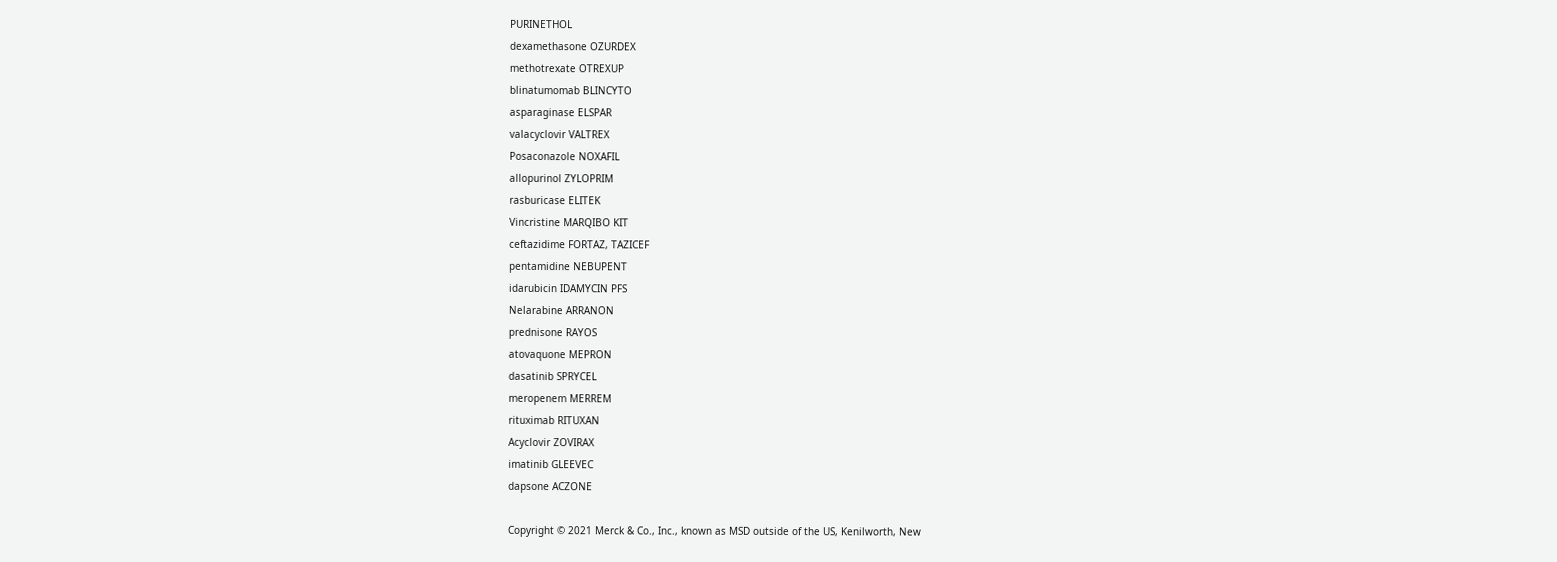PURINETHOL
dexamethasone OZURDEX
methotrexate OTREXUP
blinatumomab BLINCYTO
asparaginase ELSPAR
valacyclovir VALTREX
Posaconazole NOXAFIL
allopurinol ZYLOPRIM
rasburicase ELITEK
Vincristine MARQIBO KIT
ceftazidime FORTAZ, TAZICEF
pentamidine NEBUPENT
idarubicin IDAMYCIN PFS
Nelarabine ARRANON
prednisone RAYOS
atovaquone MEPRON
dasatinib SPRYCEL
meropenem MERREM
rituximab RITUXAN
Acyclovir ZOVIRAX
imatinib GLEEVEC
dapsone ACZONE

Copyright © 2021 Merck & Co., Inc., known as MSD outside of the US, Kenilworth, New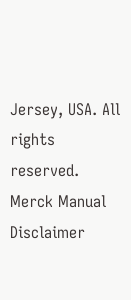Jersey, USA. All rights reserved. Merck Manual Disclaimer